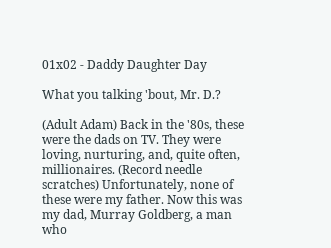01x02 - Daddy Daughter Day

What you talking 'bout, Mr. D.?

(Adult Adam) Back in the '80s, these were the dads on TV. They were loving, nurturing, and, quite often, millionaires. (Record needle scratches) Unfortunately, none of these were my father. Now this was my dad, Murray Goldberg, a man who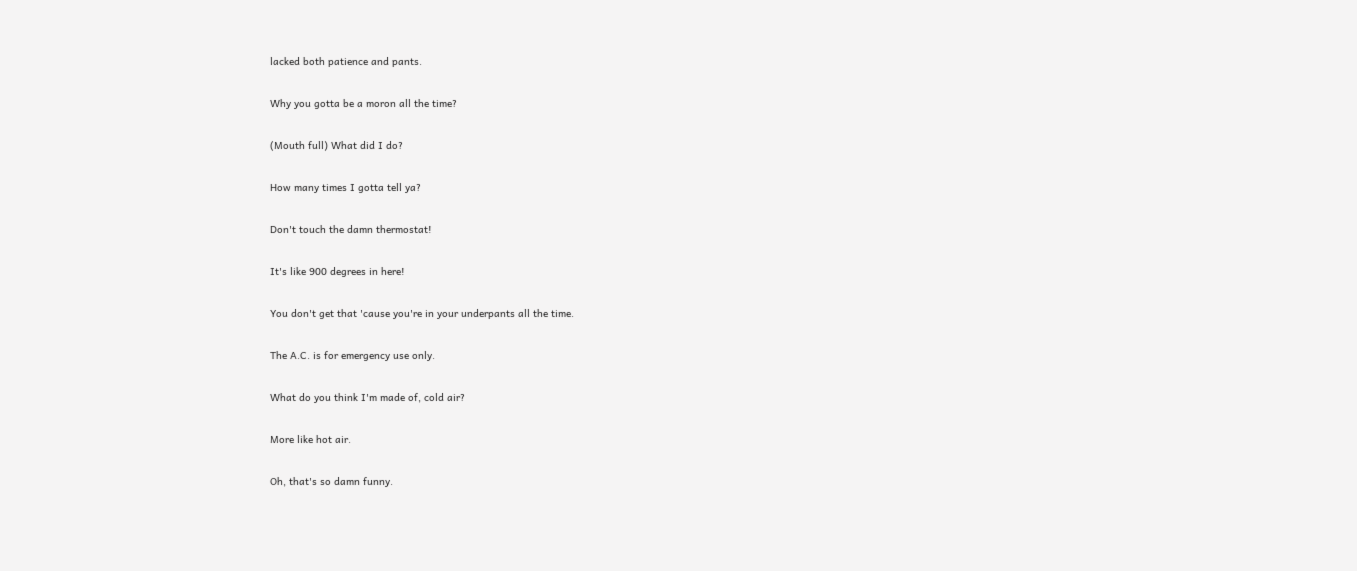lacked both patience and pants.

Why you gotta be a moron all the time?

(Mouth full) What did I do?

How many times I gotta tell ya?

Don't touch the damn thermostat!

It's like 900 degrees in here!

You don't get that 'cause you're in your underpants all the time.

The A.C. is for emergency use only.

What do you think I'm made of, cold air?

More like hot air.

Oh, that's so damn funny.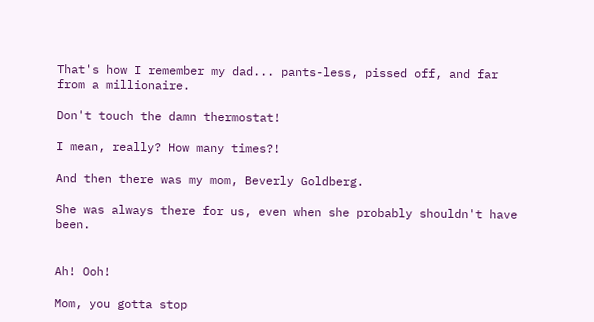That's how I remember my dad... pants-less, pissed off, and far from a millionaire.

Don't touch the damn thermostat!

I mean, really? How many times?!

And then there was my mom, Beverly Goldberg.

She was always there for us, even when she probably shouldn't have been.


Ah! Ooh!

Mom, you gotta stop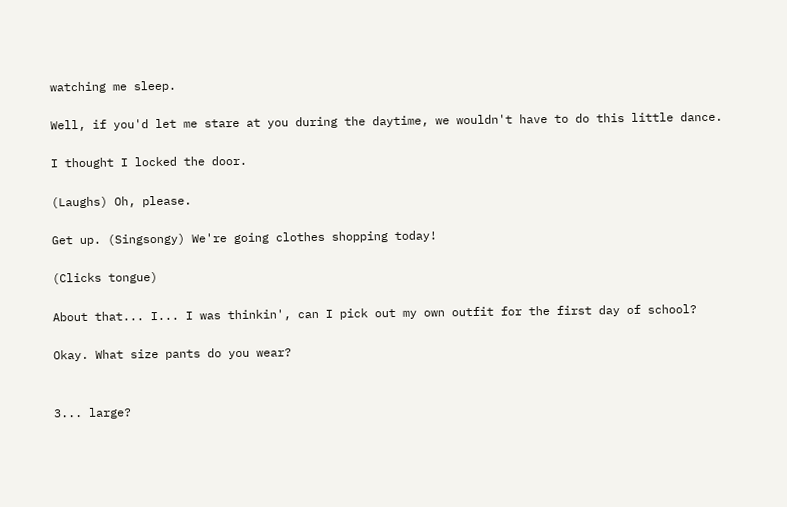watching me sleep.

Well, if you'd let me stare at you during the daytime, we wouldn't have to do this little dance.

I thought I locked the door.

(Laughs) Oh, please.

Get up. (Singsongy) We're going clothes shopping today!

(Clicks tongue)

About that... I... I was thinkin', can I pick out my own outfit for the first day of school?

Okay. What size pants do you wear?


3... large?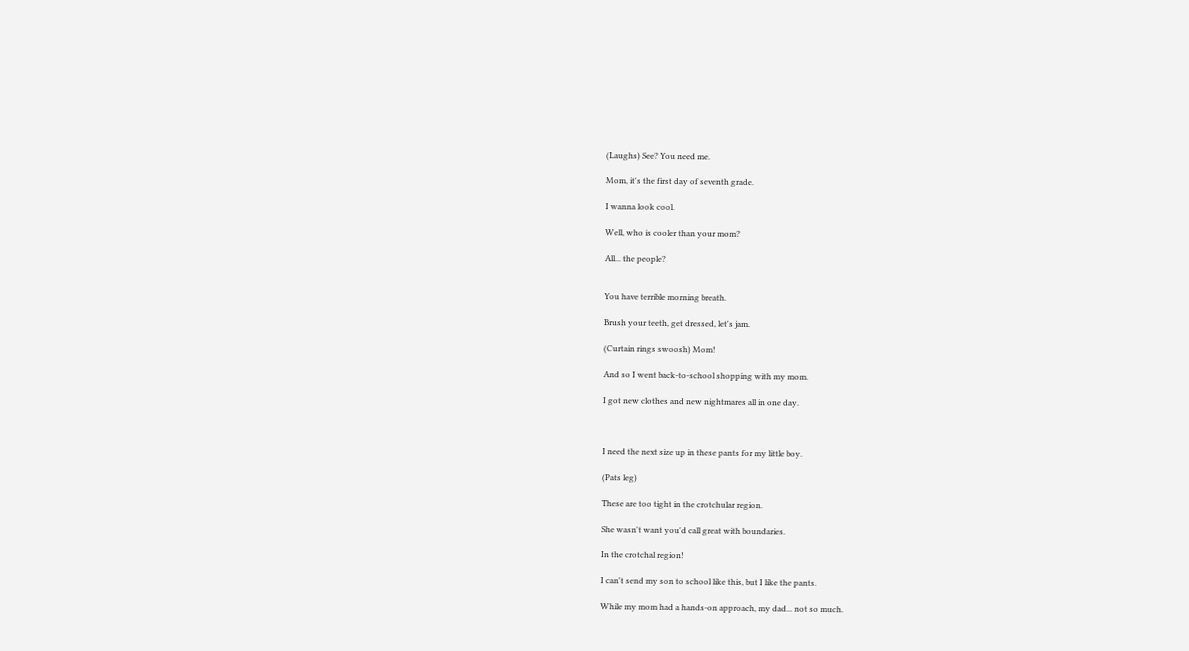(Laughs) See? You need me.

Mom, it's the first day of seventh grade.

I wanna look cool.

Well, who is cooler than your mom?

All... the people?


You have terrible morning breath.

Brush your teeth, get dressed, let's jam.

(Curtain rings swoosh) Mom!

And so I went back-to-school shopping with my mom.

I got new clothes and new nightmares all in one day.



I need the next size up in these pants for my little boy.

(Pats leg)

These are too tight in the crotchular region.

She wasn't want you'd call great with boundaries.

In the crotchal region!

I can't send my son to school like this, but I like the pants.

While my mom had a hands-on approach, my dad... not so much.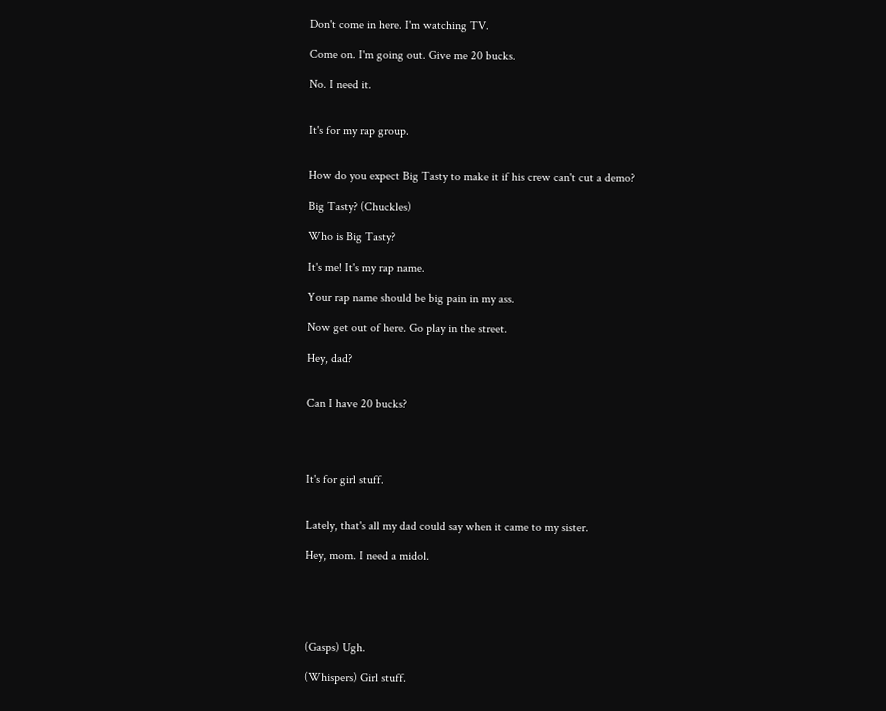Don't come in here. I'm watching TV.

Come on. I'm going out. Give me 20 bucks.

No. I need it.


It's for my rap group.


How do you expect Big Tasty to make it if his crew can't cut a demo?

Big Tasty? (Chuckles)

Who is Big Tasty?

It's me! It's my rap name.

Your rap name should be big pain in my ass.

Now get out of here. Go play in the street.

Hey, dad?


Can I have 20 bucks?




It's for girl stuff.


Lately, that's all my dad could say when it came to my sister.

Hey, mom. I need a midol.





(Gasps) Ugh.

(Whispers) Girl stuff.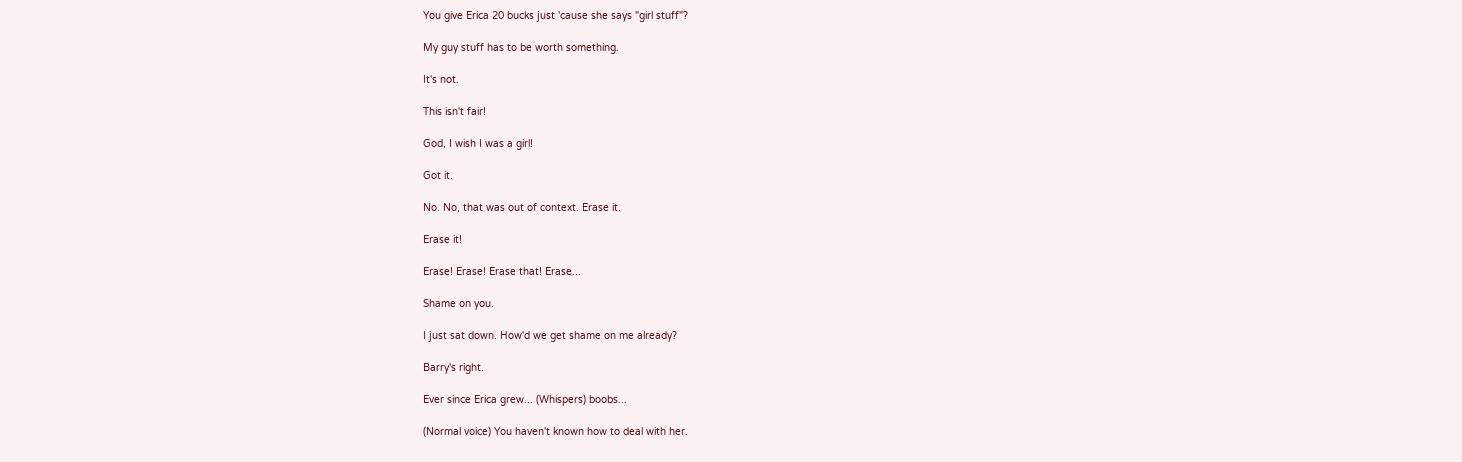You give Erica 20 bucks just 'cause she says "girl stuff"?

My guy stuff has to be worth something.

It's not.

This isn't fair!

God, I wish I was a girl!

Got it.

No. No, that was out of context. Erase it.

Erase it!

Erase! Erase! Erase that! Erase...

Shame on you.

I just sat down. How'd we get shame on me already?

Barry's right.

Ever since Erica grew... (Whispers) boobs...

(Normal voice) You haven't known how to deal with her.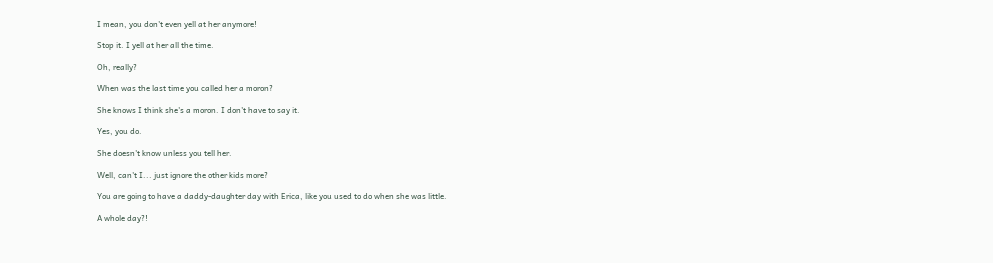I mean, you don't even yell at her anymore!

Stop it. I yell at her all the time.

Oh, really?

When was the last time you called her a moron?

She knows I think she's a moron. I don't have to say it.

Yes, you do.

She doesn't know unless you tell her.

Well, can't I... just ignore the other kids more?

You are going to have a daddy-daughter day with Erica, like you used to do when she was little.

A whole day?!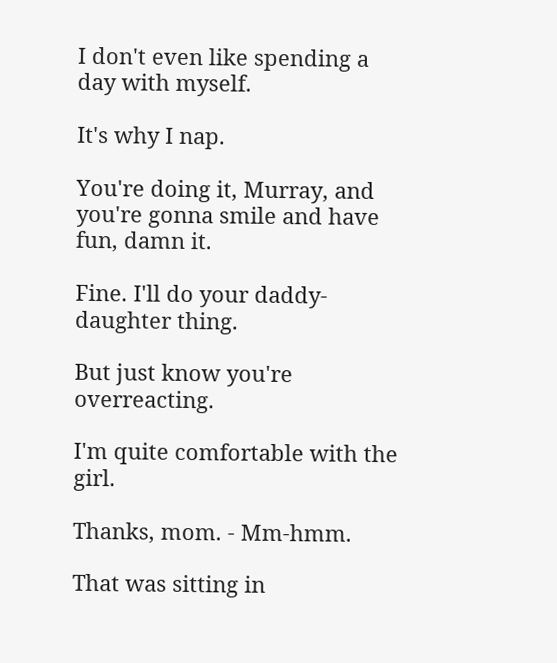I don't even like spending a day with myself.

It's why I nap.

You're doing it, Murray, and you're gonna smile and have fun, damn it.

Fine. I'll do your daddy-daughter thing.

But just know you're overreacting.

I'm quite comfortable with the girl.

Thanks, mom. - Mm-hmm.

That was sitting in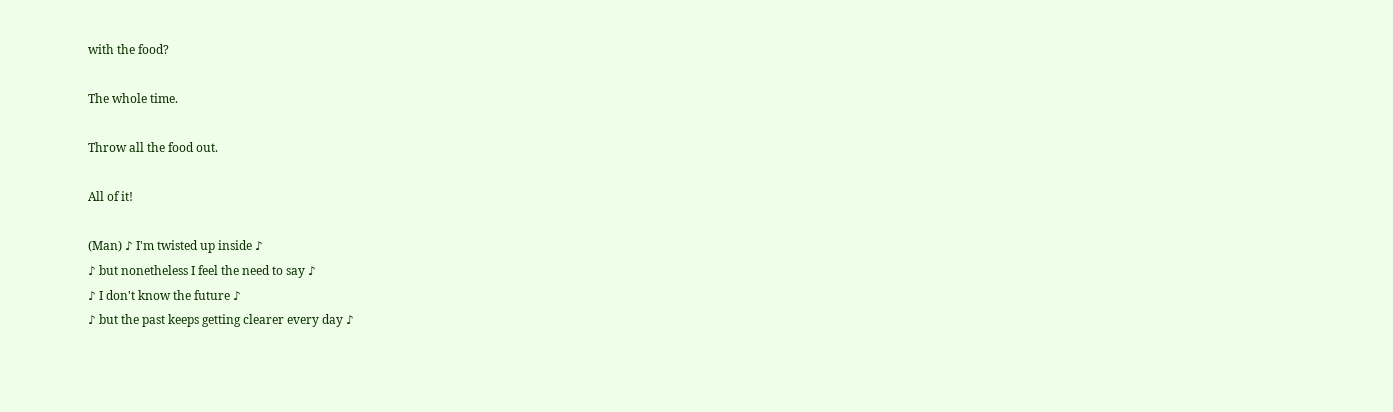with the food?

The whole time.

Throw all the food out.

All of it!

(Man) ♪ I'm twisted up inside ♪
♪ but nonetheless I feel the need to say ♪
♪ I don't know the future ♪
♪ but the past keeps getting clearer every day ♪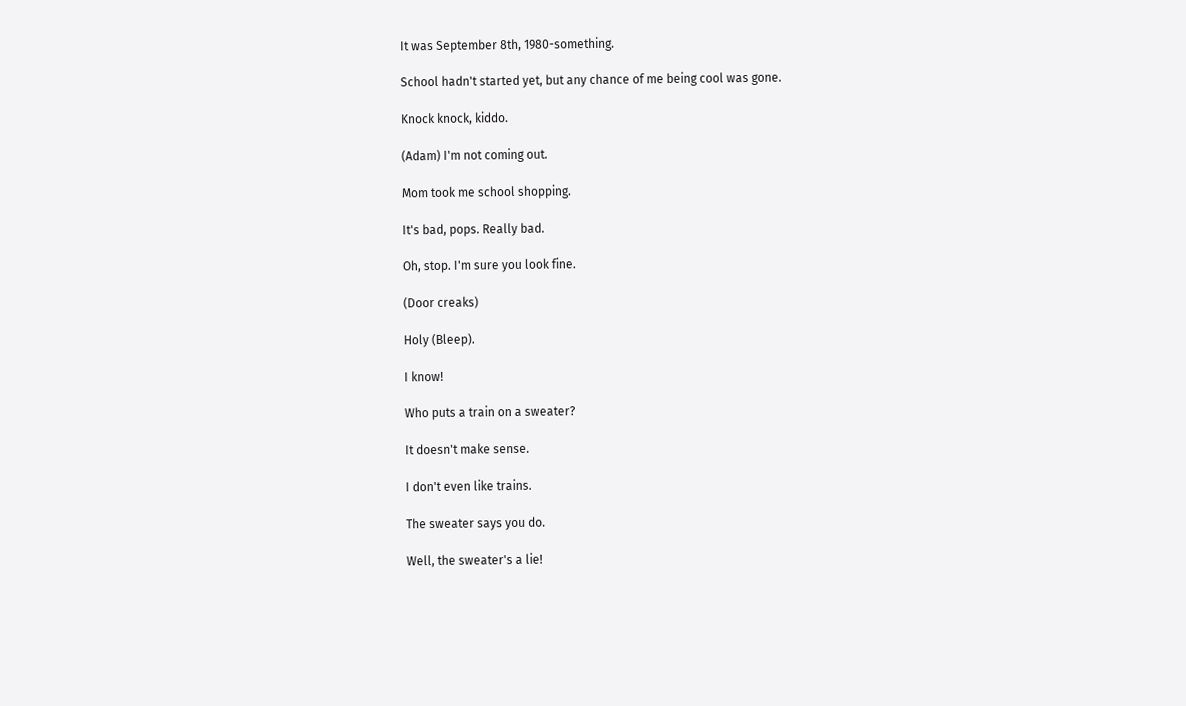It was September 8th, 1980-something.

School hadn't started yet, but any chance of me being cool was gone.

Knock knock, kiddo.

(Adam) I'm not coming out.

Mom took me school shopping.

It's bad, pops. Really bad.

Oh, stop. I'm sure you look fine.

(Door creaks)

Holy (Bleep).

I know!

Who puts a train on a sweater?

It doesn't make sense.

I don't even like trains.

The sweater says you do.

Well, the sweater's a lie!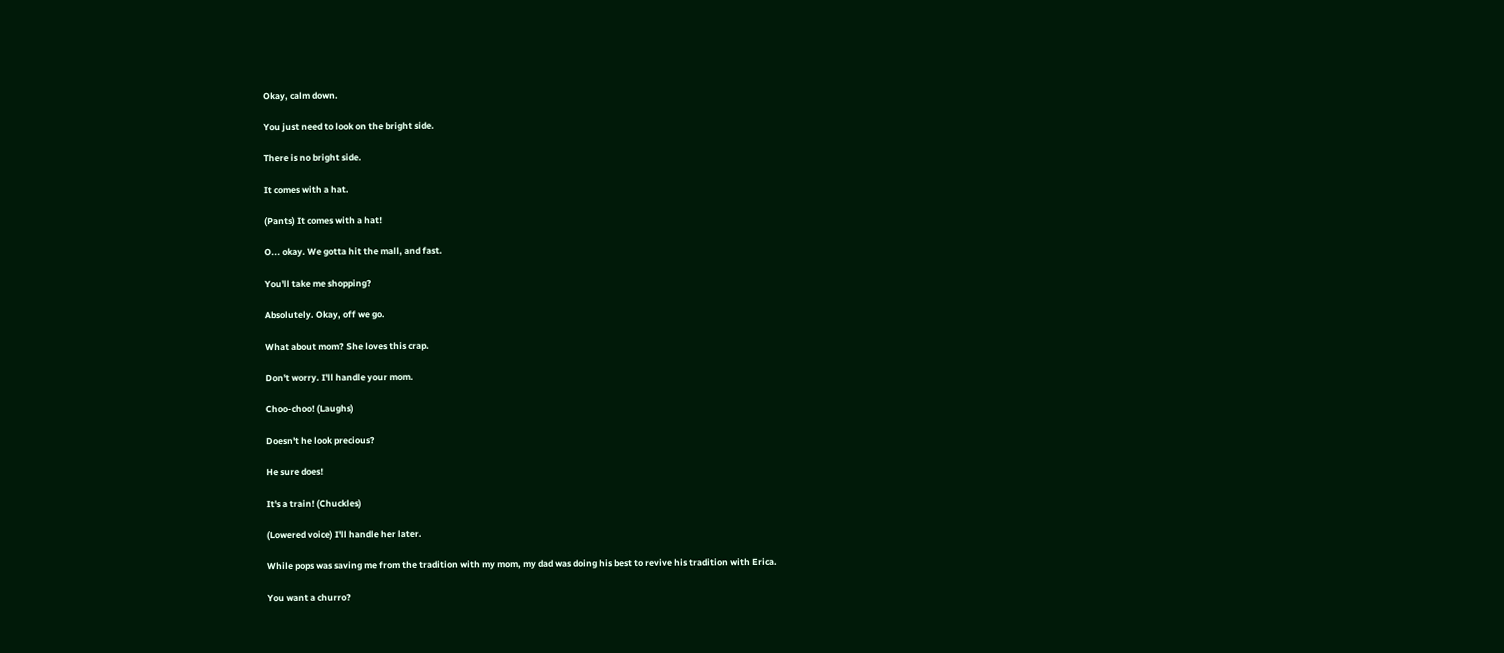Okay, calm down.

You just need to look on the bright side.

There is no bright side.

It comes with a hat.

(Pants) It comes with a hat!

O... okay. We gotta hit the mall, and fast.

You'll take me shopping?

Absolutely. Okay, off we go.

What about mom? She loves this crap.

Don't worry. I'll handle your mom.

Choo-choo! (Laughs)

Doesn't he look precious?

He sure does!

It's a train! (Chuckles)

(Lowered voice) I'll handle her later.

While pops was saving me from the tradition with my mom, my dad was doing his best to revive his tradition with Erica.

You want a churro?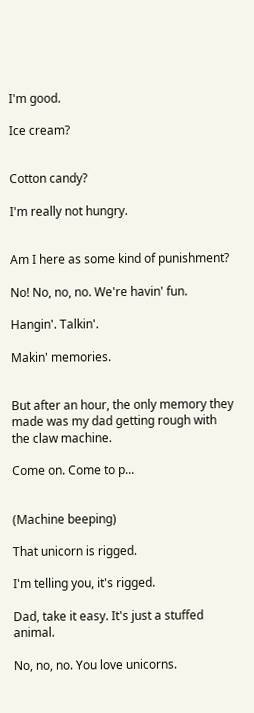I'm good.

Ice cream?


Cotton candy?

I'm really not hungry.


Am I here as some kind of punishment?

No! No, no, no. We're havin' fun.

Hangin'. Talkin'.

Makin' memories.


But after an hour, the only memory they made was my dad getting rough with the claw machine.

Come on. Come to p...


(Machine beeping)

That unicorn is rigged.

I'm telling you, it's rigged.

Dad, take it easy. It's just a stuffed animal.

No, no, no. You love unicorns.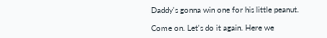Daddy's gonna win one for his little peanut.

Come on. Let's do it again. Here we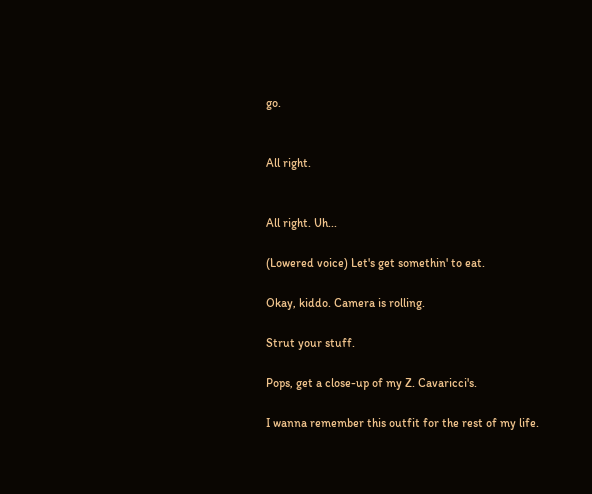go.


All right.


All right. Uh...

(Lowered voice) Let's get somethin' to eat.

Okay, kiddo. Camera is rolling.

Strut your stuff.

Pops, get a close-up of my Z. Cavaricci's.

I wanna remember this outfit for the rest of my life.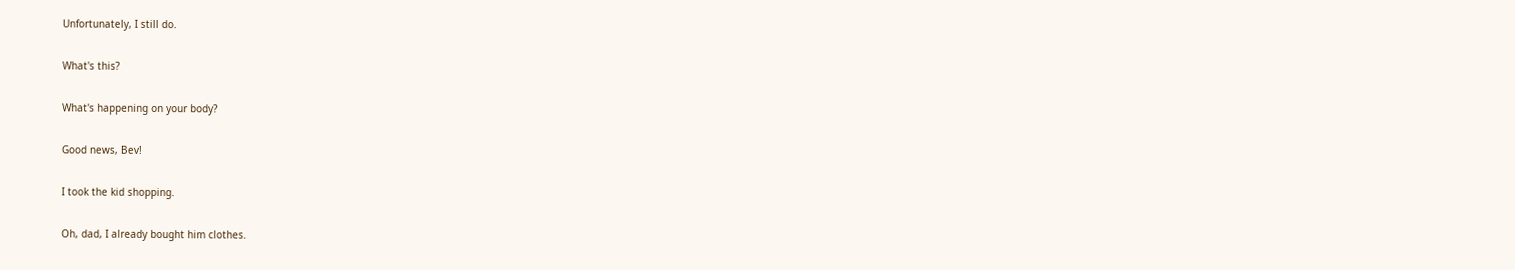Unfortunately, I still do.

What's this?

What's happening on your body?

Good news, Bev!

I took the kid shopping.

Oh, dad, I already bought him clothes.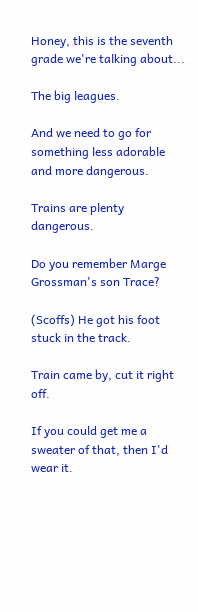Honey, this is the seventh grade we're talking about...

The big leagues.

And we need to go for something less adorable and more dangerous.

Trains are plenty dangerous.

Do you remember Marge Grossman's son Trace?

(Scoffs) He got his foot stuck in the track.

Train came by, cut it right off.

If you could get me a sweater of that, then I'd wear it.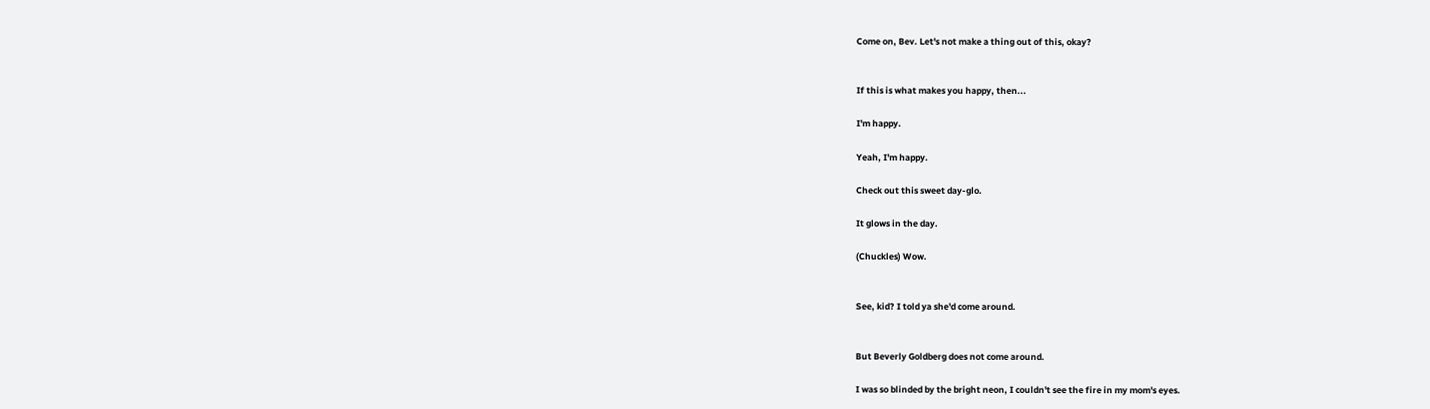Come on, Bev. Let's not make a thing out of this, okay?


If this is what makes you happy, then...

I'm happy.

Yeah, I'm happy.

Check out this sweet day-glo.

It glows in the day.

(Chuckles) Wow.


See, kid? I told ya she'd come around.


But Beverly Goldberg does not come around.

I was so blinded by the bright neon, I couldn't see the fire in my mom's eyes.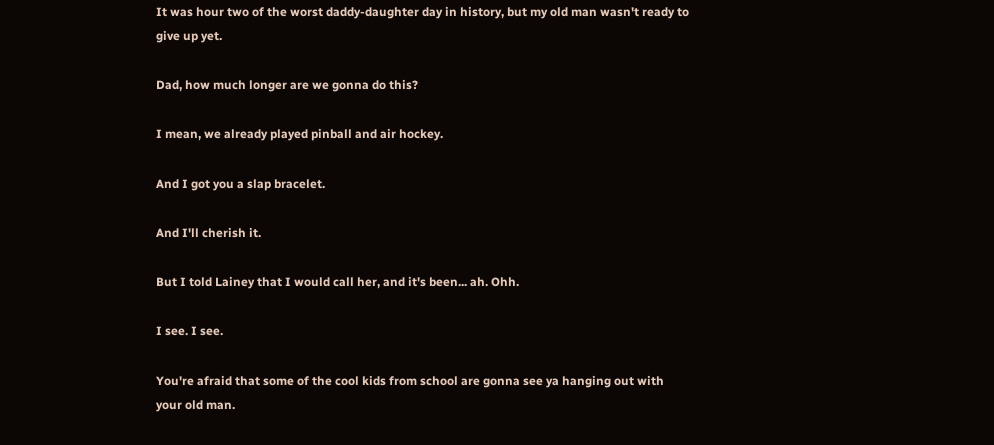It was hour two of the worst daddy-daughter day in history, but my old man wasn't ready to give up yet.

Dad, how much longer are we gonna do this?

I mean, we already played pinball and air hockey.

And I got you a slap bracelet.

And I'll cherish it.

But I told Lainey that I would call her, and it's been... ah. Ohh.

I see. I see.

You're afraid that some of the cool kids from school are gonna see ya hanging out with your old man.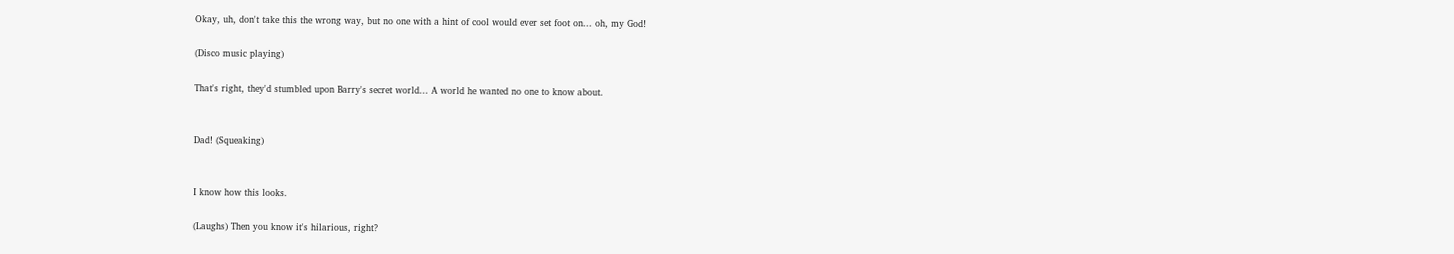Okay, uh, don't take this the wrong way, but no one with a hint of cool would ever set foot on... oh, my God!

(Disco music playing)

That's right, they'd stumbled upon Barry's secret world... A world he wanted no one to know about.


Dad! (Squeaking)


I know how this looks.

(Laughs) Then you know it's hilarious, right?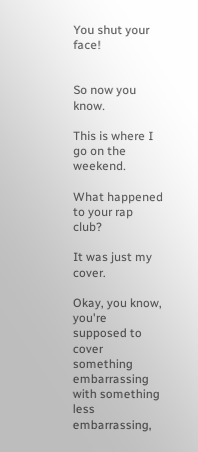You shut your face!


So now you know.

This is where I go on the weekend.

What happened to your rap club?

It was just my cover.

Okay, you know, you're supposed to cover something embarrassing with something less embarrassing,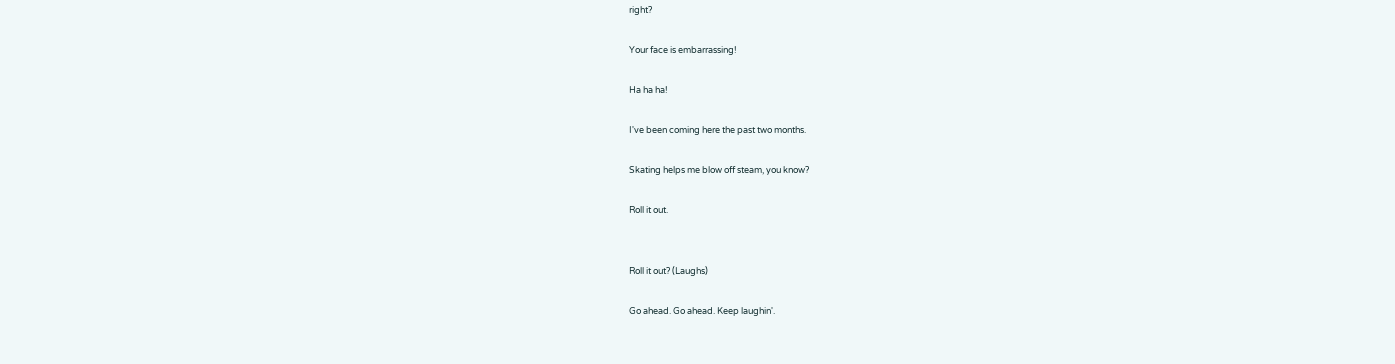right?

Your face is embarrassing!

Ha ha ha!

I've been coming here the past two months.

Skating helps me blow off steam, you know?

Roll it out.


Roll it out? (Laughs)

Go ahead. Go ahead. Keep laughin'.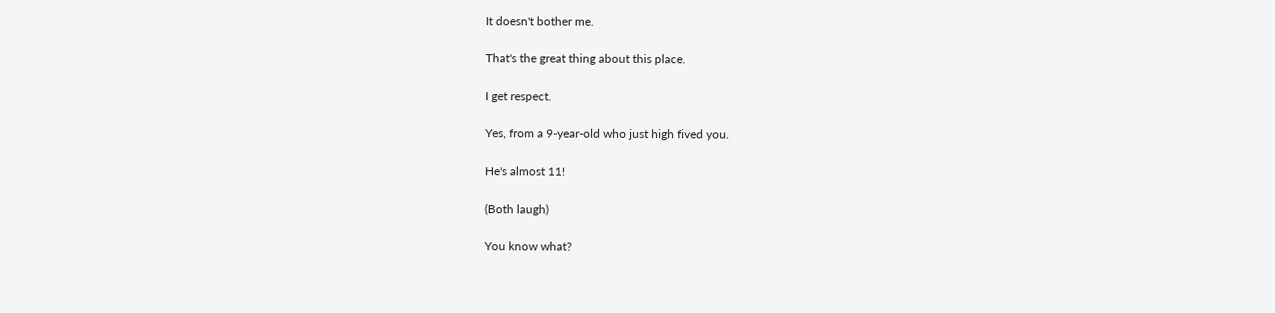It doesn't bother me.

That's the great thing about this place.

I get respect.

Yes, from a 9-year-old who just high fived you.

He's almost 11!

(Both laugh)

You know what?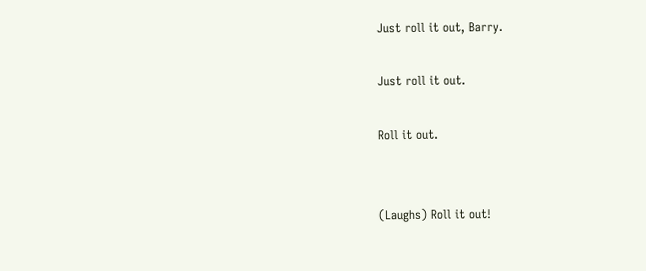Just roll it out, Barry.

Just roll it out.

Roll it out.


(Laughs) Roll it out!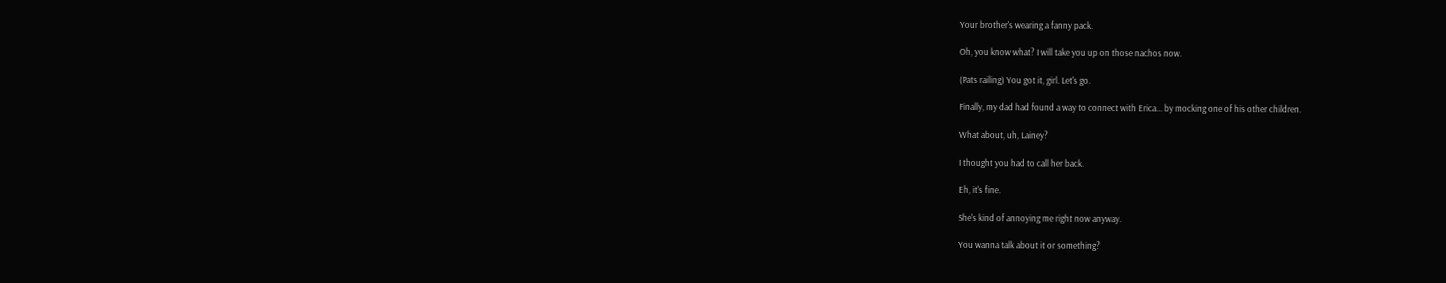Your brother's wearing a fanny pack.

Oh, you know what? I will take you up on those nachos now.

(Pats railing) You got it, girl. Let's go.

Finally, my dad had found a way to connect with Erica... by mocking one of his other children.

What about, uh, Lainey?

I thought you had to call her back.

Eh, it's fine.

She's kind of annoying me right now anyway.

You wanna talk about it or something?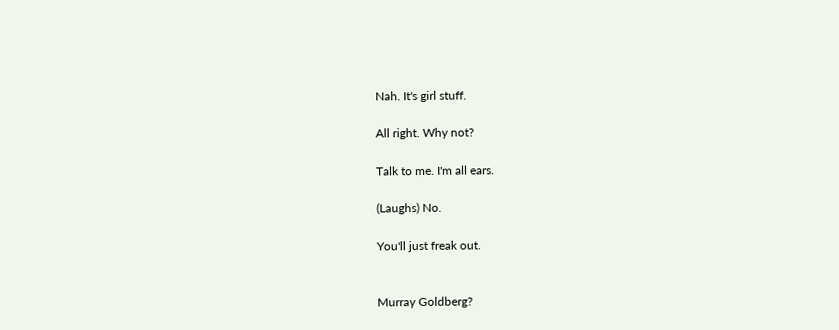Nah. It's girl stuff.

All right. Why not?

Talk to me. I'm all ears.

(Laughs) No.

You'll just freak out.


Murray Goldberg?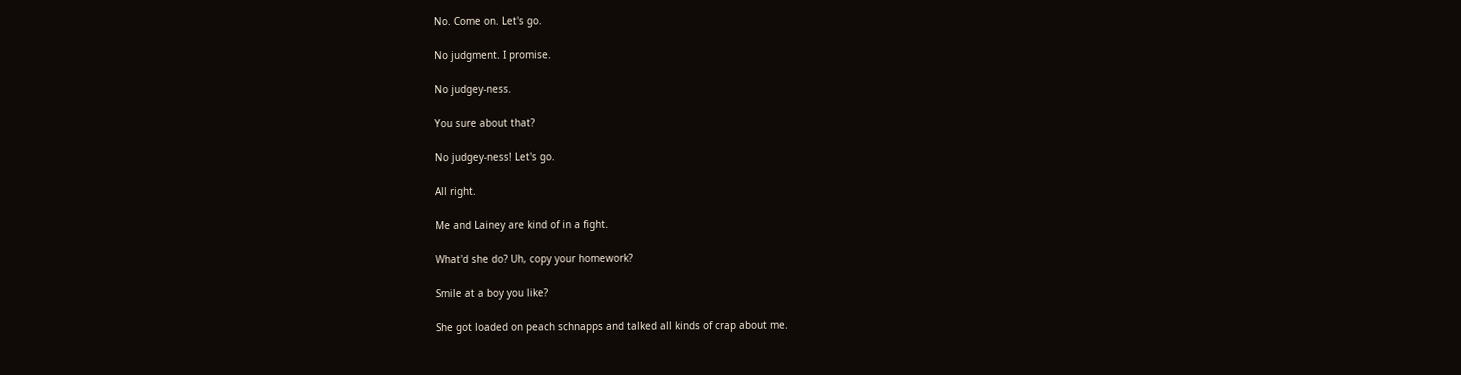No. Come on. Let's go.

No judgment. I promise.

No judgey-ness.

You sure about that?

No judgey-ness! Let's go.

All right.

Me and Lainey are kind of in a fight.

What'd she do? Uh, copy your homework?

Smile at a boy you like?

She got loaded on peach schnapps and talked all kinds of crap about me.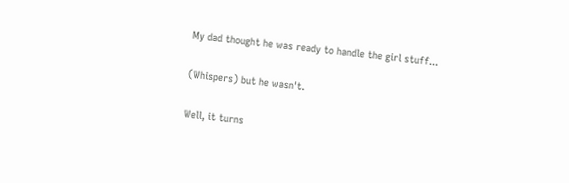My dad thought he was ready to handle the girl stuff...

(Whispers) but he wasn't.

Well, it turns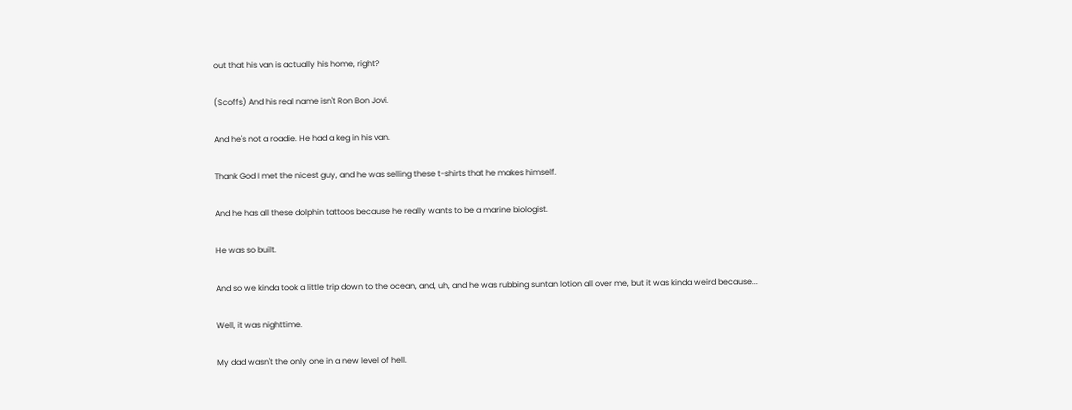out that his van is actually his home, right?

(Scoffs) And his real name isn't Ron Bon Jovi.

And he's not a roadie. He had a keg in his van.

Thank God I met the nicest guy, and he was selling these t-shirts that he makes himself.

And he has all these dolphin tattoos because he really wants to be a marine biologist.

He was so built.

And so we kinda took a little trip down to the ocean, and, uh, and he was rubbing suntan lotion all over me, but it was kinda weird because...

Well, it was nighttime.

My dad wasn't the only one in a new level of hell.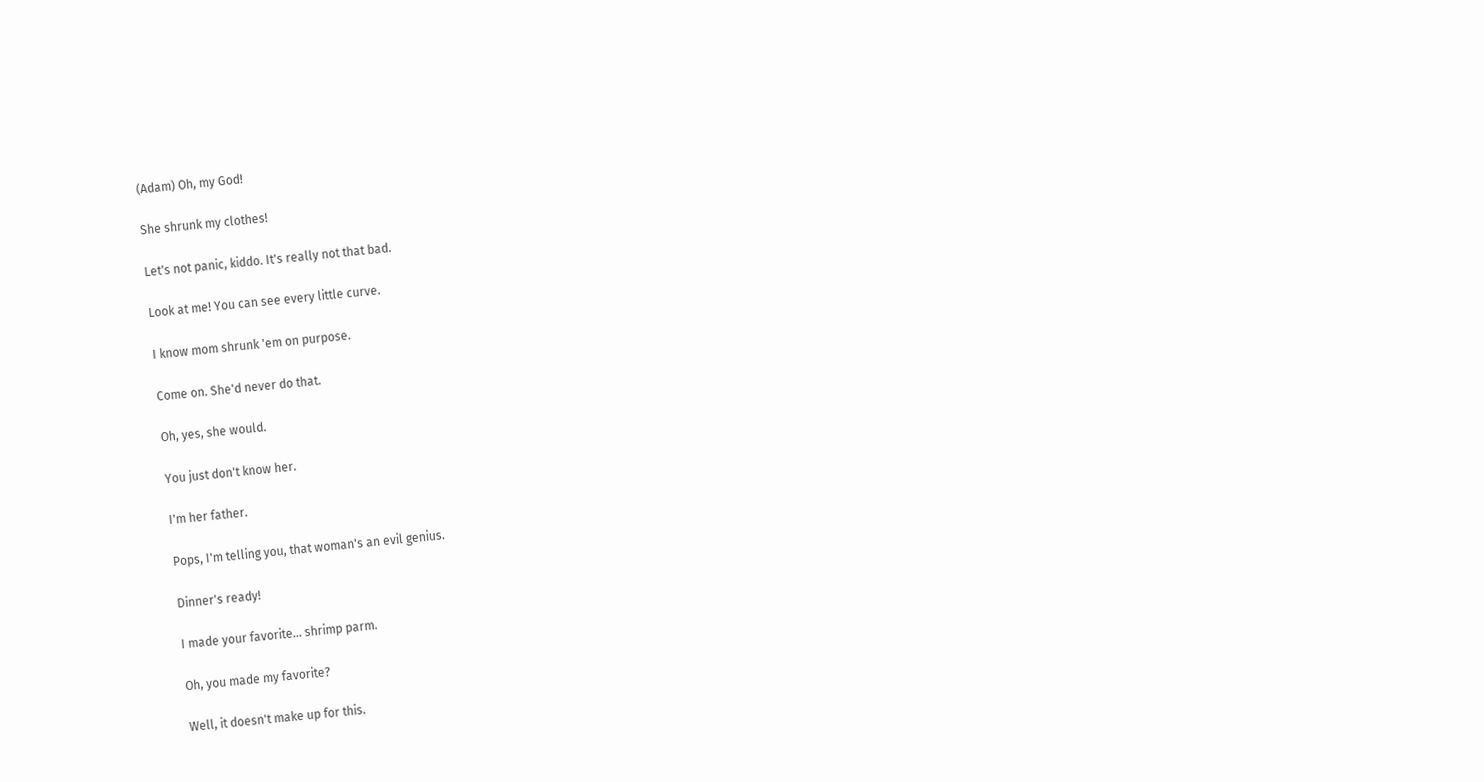(Adam) Oh, my God!

She shrunk my clothes!

Let's not panic, kiddo. It's really not that bad.

Look at me! You can see every little curve.

I know mom shrunk 'em on purpose.

Come on. She'd never do that.

Oh, yes, she would.

You just don't know her.

I'm her father.

Pops, I'm telling you, that woman's an evil genius.

Dinner's ready!

I made your favorite... shrimp parm.

Oh, you made my favorite?

Well, it doesn't make up for this.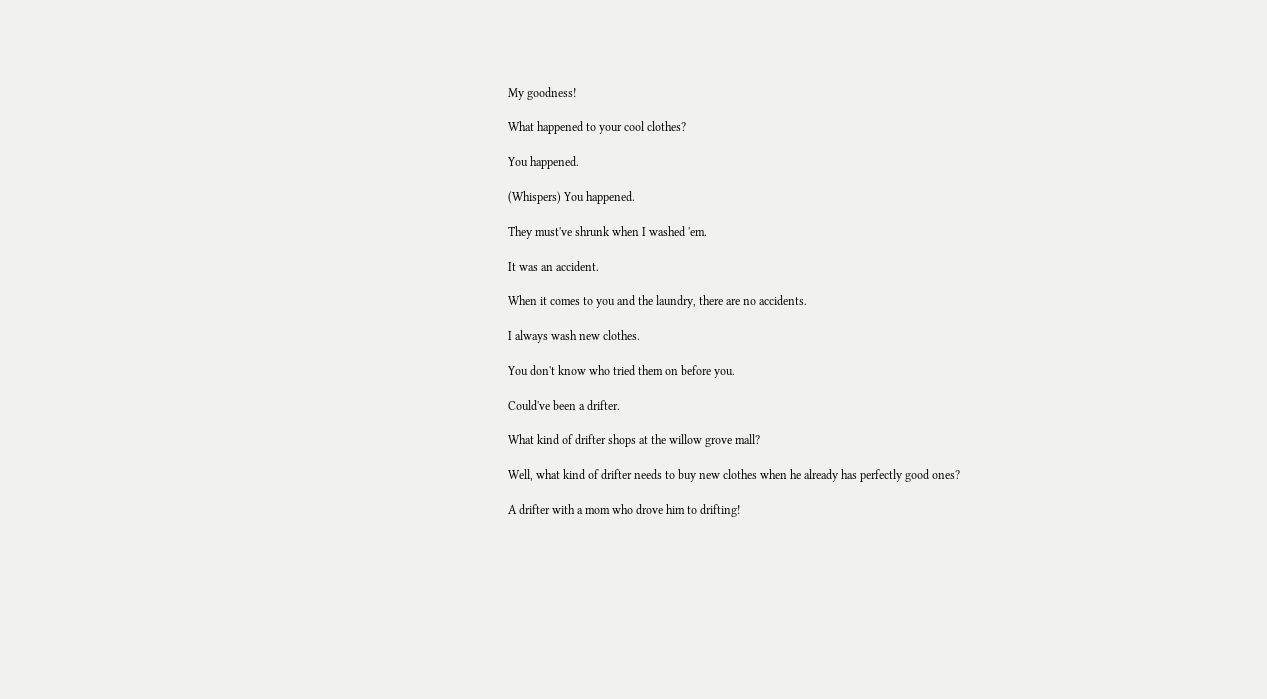My goodness!

What happened to your cool clothes?

You happened.

(Whispers) You happened.

They must've shrunk when I washed 'em.

It was an accident.

When it comes to you and the laundry, there are no accidents.

I always wash new clothes.

You don't know who tried them on before you.

Could've been a drifter.

What kind of drifter shops at the willow grove mall?

Well, what kind of drifter needs to buy new clothes when he already has perfectly good ones?

A drifter with a mom who drove him to drifting!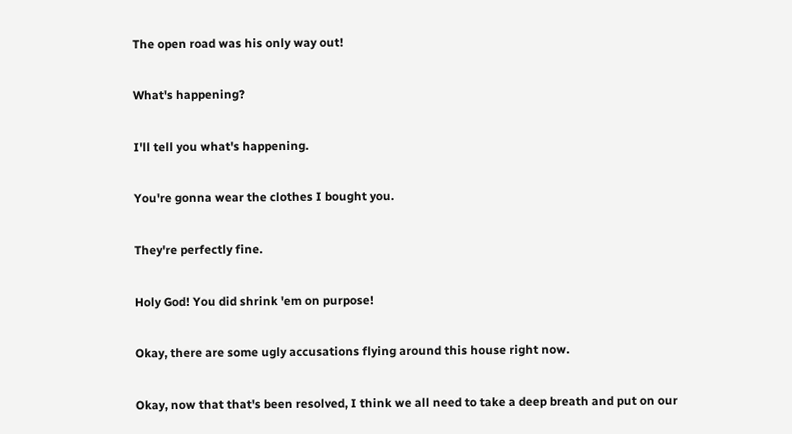The open road was his only way out!

What's happening?

I'll tell you what's happening.

You're gonna wear the clothes I bought you.

They're perfectly fine.

Holy God! You did shrink 'em on purpose!

Okay, there are some ugly accusations flying around this house right now.

Okay, now that that's been resolved, I think we all need to take a deep breath and put on our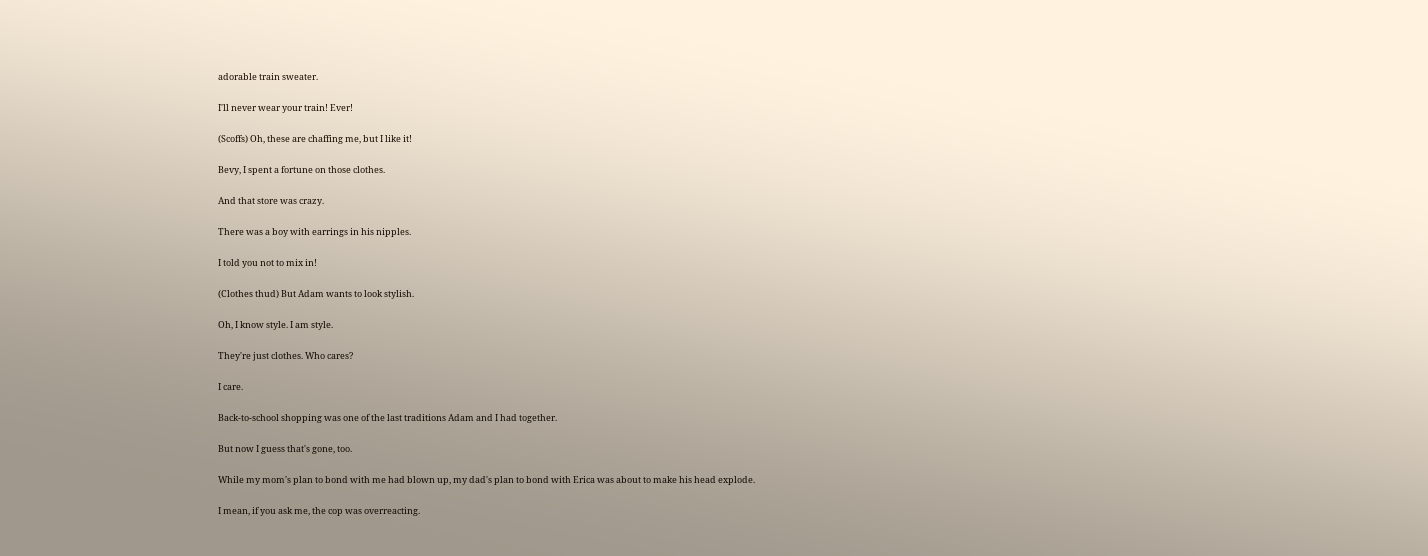adorable train sweater.

I'll never wear your train! Ever!

(Scoffs) Oh, these are chaffing me, but I like it!

Bevy, I spent a fortune on those clothes.

And that store was crazy.

There was a boy with earrings in his nipples.

I told you not to mix in!

(Clothes thud) But Adam wants to look stylish.

Oh, I know style. I am style.

They're just clothes. Who cares?

I care.

Back-to-school shopping was one of the last traditions Adam and I had together.

But now I guess that's gone, too.

While my mom's plan to bond with me had blown up, my dad's plan to bond with Erica was about to make his head explode.

I mean, if you ask me, the cop was overreacting.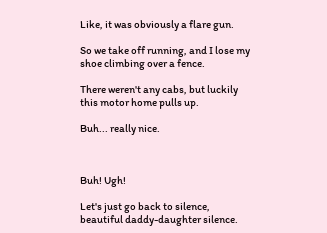Like, it was obviously a flare gun.

So we take off running, and I lose my shoe climbing over a fence.

There weren't any cabs, but luckily this motor home pulls up.

Buh... really nice.



Buh! Ugh!

Let's just go back to silence, beautiful daddy-daughter silence.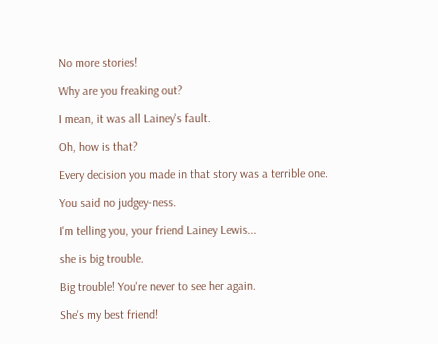No more stories!

Why are you freaking out?

I mean, it was all Lainey's fault.

Oh, how is that?

Every decision you made in that story was a terrible one.

You said no judgey-ness.

I'm telling you, your friend Lainey Lewis...

she is big trouble.

Big trouble! You're never to see her again.

She's my best friend!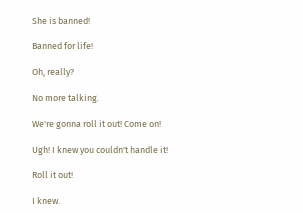She is banned!

Banned for life!

Oh, really?

No more talking.

We're gonna roll it out! Come on!

Ugh! I knew you couldn't handle it!

Roll it out!

I knew.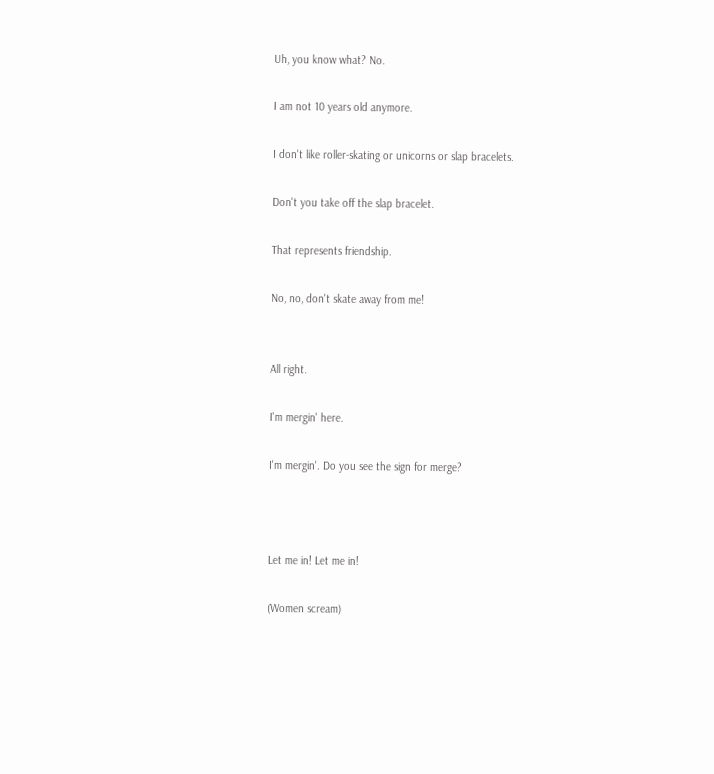Uh, you know what? No.

I am not 10 years old anymore.

I don't like roller-skating or unicorns or slap bracelets.

Don't you take off the slap bracelet.

That represents friendship.

No, no, don't skate away from me!


All right.

I'm mergin' here.

I'm mergin'. Do you see the sign for merge?



Let me in! Let me in!

(Women scream)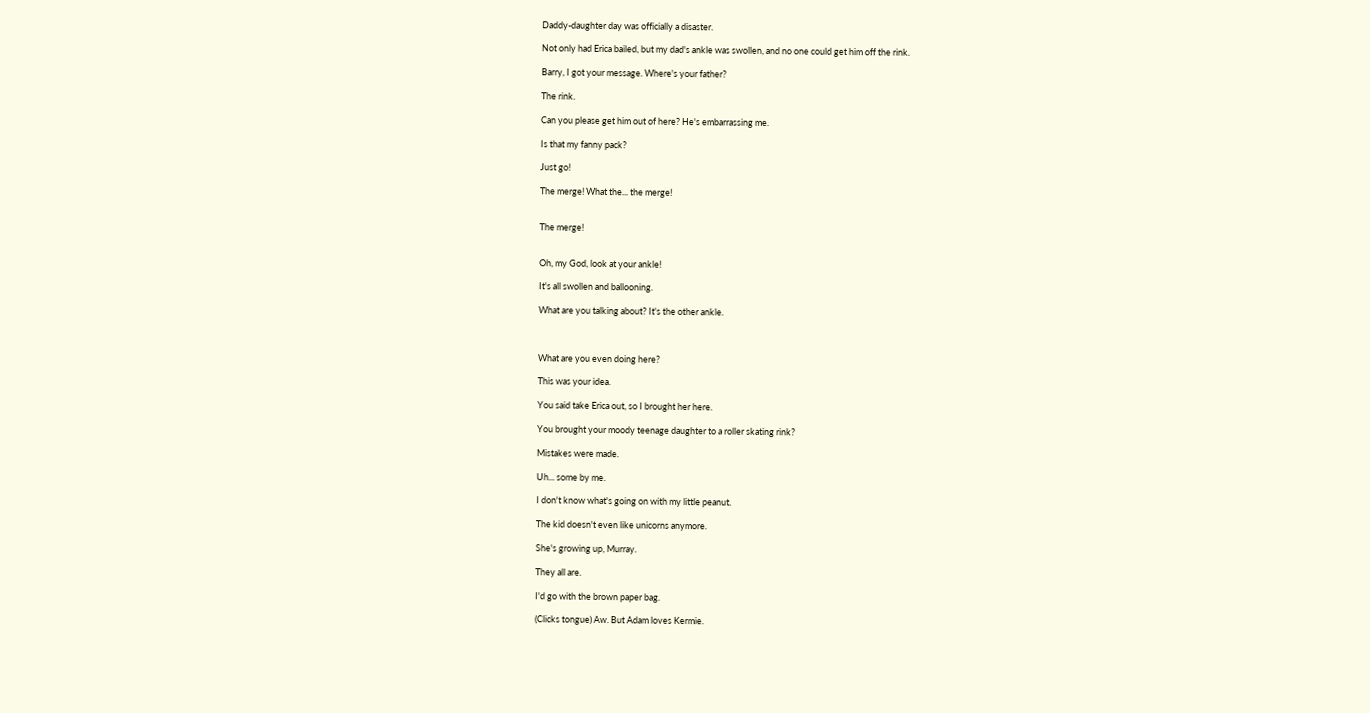Daddy-daughter day was officially a disaster.

Not only had Erica bailed, but my dad's ankle was swollen, and no one could get him off the rink.

Barry, I got your message. Where's your father?

The rink.

Can you please get him out of here? He's embarrassing me.

Is that my fanny pack?

Just go!

The merge! What the... the merge!


The merge!


Oh, my God, look at your ankle!

It's all swollen and ballooning.

What are you talking about? It's the other ankle.



What are you even doing here?

This was your idea.

You said take Erica out, so I brought her here.

You brought your moody teenage daughter to a roller skating rink?

Mistakes were made.

Uh... some by me.

I don't know what's going on with my little peanut.

The kid doesn't even like unicorns anymore.

She's growing up, Murray.

They all are.

I'd go with the brown paper bag.

(Clicks tongue) Aw. But Adam loves Kermie.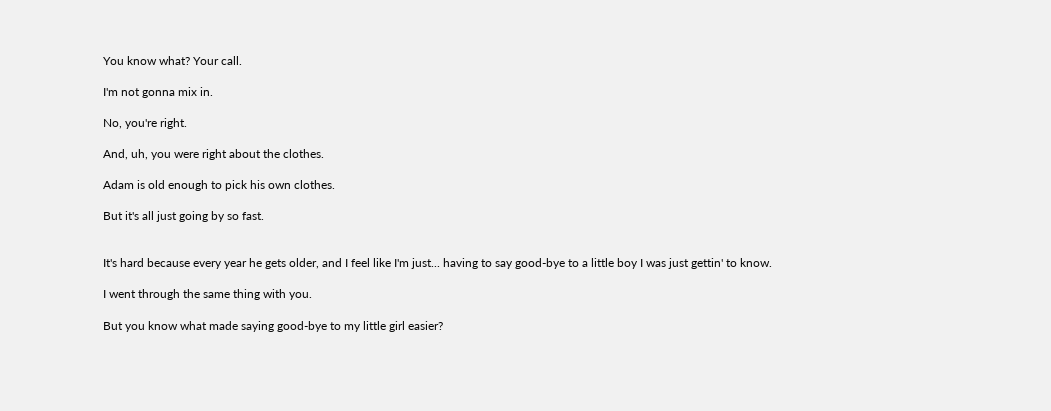You know what? Your call.

I'm not gonna mix in.

No, you're right.

And, uh, you were right about the clothes.

Adam is old enough to pick his own clothes.

But it's all just going by so fast.


It's hard because every year he gets older, and I feel like I'm just... having to say good-bye to a little boy I was just gettin' to know.

I went through the same thing with you.

But you know what made saying good-bye to my little girl easier?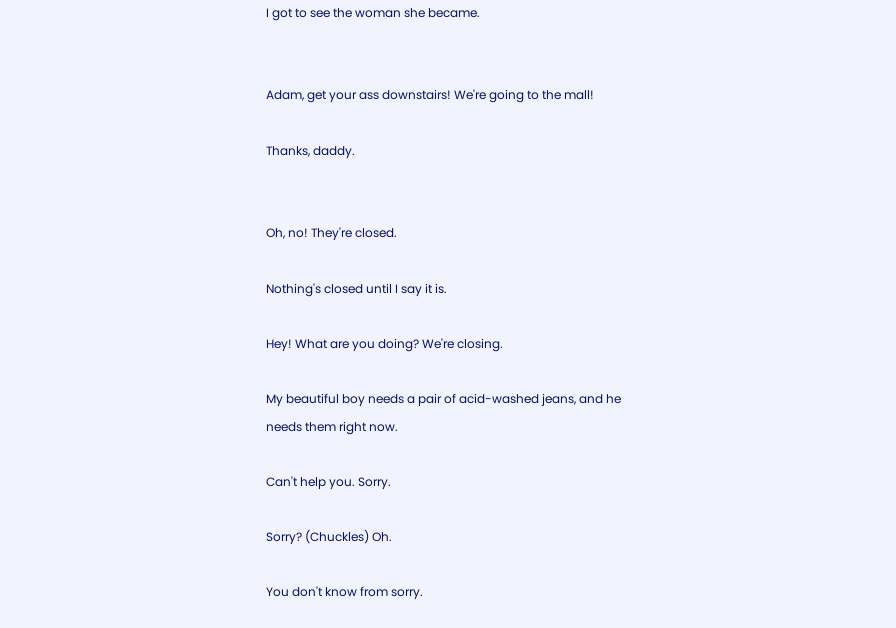I got to see the woman she became.


Adam, get your ass downstairs! We're going to the mall!

Thanks, daddy.


Oh, no! They're closed.

Nothing's closed until I say it is.

Hey! What are you doing? We're closing.

My beautiful boy needs a pair of acid-washed jeans, and he needs them right now.

Can't help you. Sorry.

Sorry? (Chuckles) Oh.

You don't know from sorry.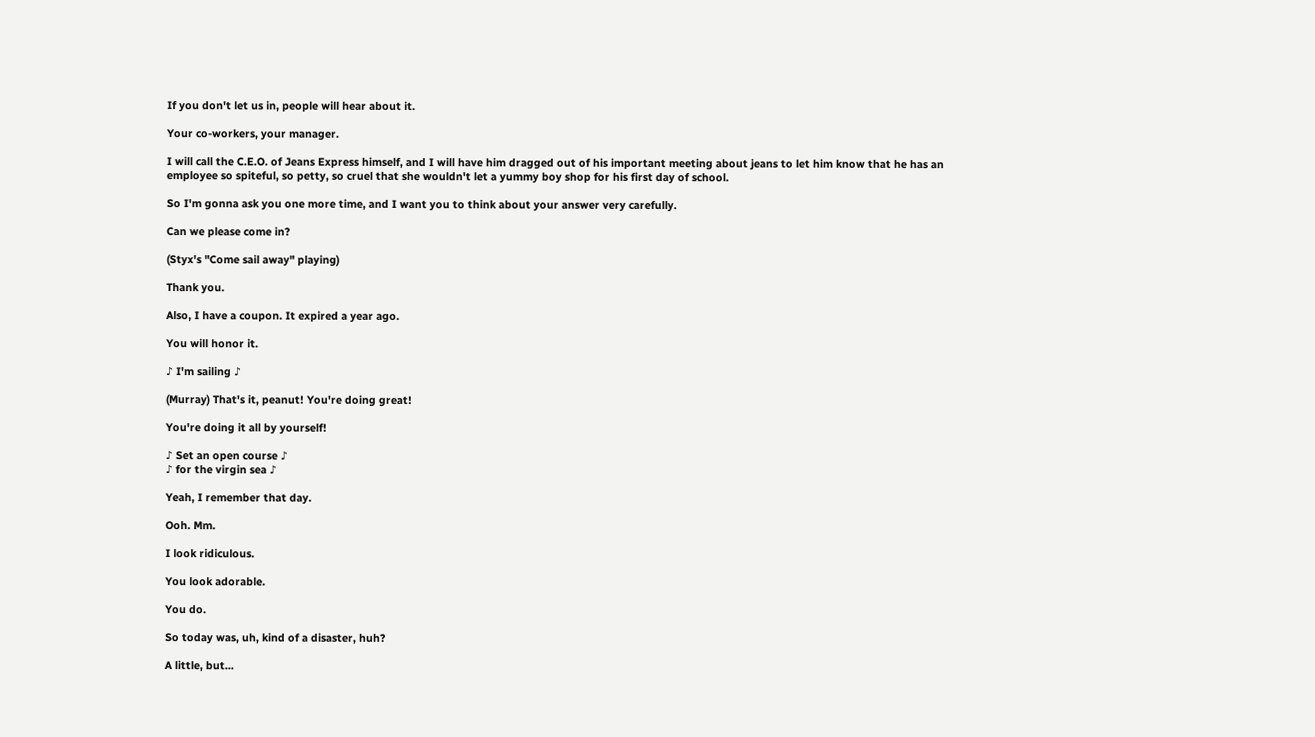If you don't let us in, people will hear about it.

Your co-workers, your manager.

I will call the C.E.O. of Jeans Express himself, and I will have him dragged out of his important meeting about jeans to let him know that he has an employee so spiteful, so petty, so cruel that she wouldn't let a yummy boy shop for his first day of school.

So I'm gonna ask you one more time, and I want you to think about your answer very carefully.

Can we please come in?

(Styx's "Come sail away" playing)

Thank you.

Also, I have a coupon. It expired a year ago.

You will honor it.

♪ I'm sailing ♪

(Murray) That's it, peanut! You're doing great!

You're doing it all by yourself!

♪ Set an open course ♪
♪ for the virgin sea ♪

Yeah, I remember that day.

Ooh. Mm.

I look ridiculous.

You look adorable.

You do.

So today was, uh, kind of a disaster, huh?

A little, but...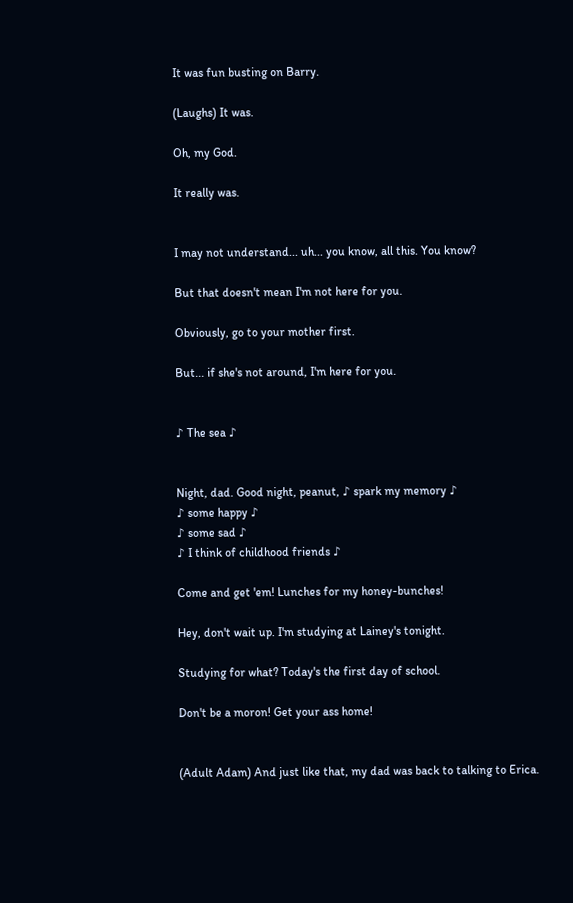It was fun busting on Barry.

(Laughs) It was.

Oh, my God.

It really was.


I may not understand... uh... you know, all this. You know?

But that doesn't mean I'm not here for you.

Obviously, go to your mother first.

But... if she's not around, I'm here for you.


♪ The sea ♪


Night, dad. Good night, peanut, ♪ spark my memory ♪
♪ some happy ♪
♪ some sad ♪
♪ I think of childhood friends ♪

Come and get 'em! Lunches for my honey-bunches!

Hey, don't wait up. I'm studying at Lainey's tonight.

Studying for what? Today's the first day of school.

Don't be a moron! Get your ass home!


(Adult Adam) And just like that, my dad was back to talking to Erica.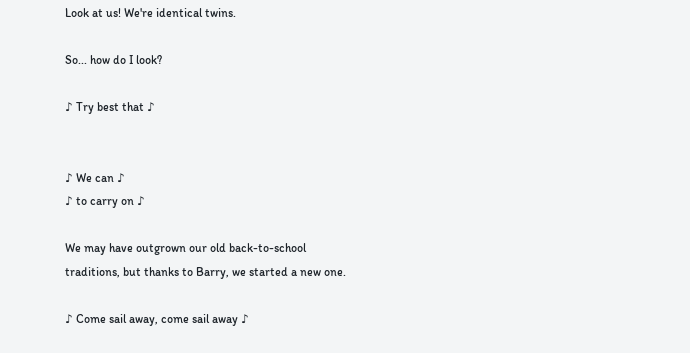Look at us! We're identical twins.

So... how do I look?

♪ Try best that ♪


♪ We can ♪
♪ to carry on ♪

We may have outgrown our old back-to-school traditions, but thanks to Barry, we started a new one.

♪ Come sail away, come sail away ♪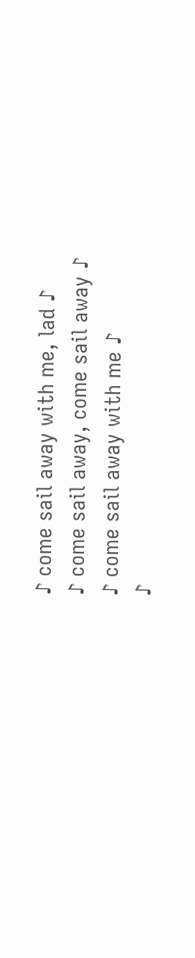♪ come sail away with me, lad ♪
♪ come sail away, come sail away ♪
♪ come sail away with me ♪
♪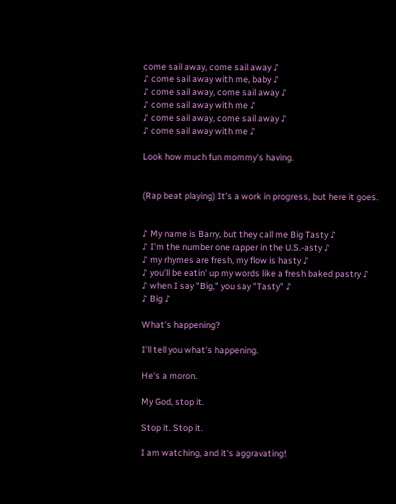come sail away, come sail away ♪
♪ come sail away with me, baby ♪
♪ come sail away, come sail away ♪
♪ come sail away with me ♪
♪ come sail away, come sail away ♪
♪ come sail away with me ♪

Look how much fun mommy's having.


(Rap beat playing) It's a work in progress, but here it goes.


♪ My name is Barry, but they call me Big Tasty ♪
♪ I'm the number one rapper in the U.S.-asty ♪
♪ my rhymes are fresh, my flow is hasty ♪
♪ you'll be eatin' up my words like a fresh baked pastry ♪
♪ when I say "Big," you say "Tasty" ♪
♪ Big ♪

What's happening?

I'll tell you what's happening.

He's a moron.

My God, stop it.

Stop it. Stop it.

I am watching, and it's aggravating!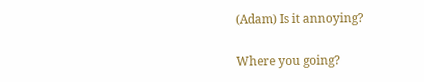(Adam) Is it annoying?

Where you going?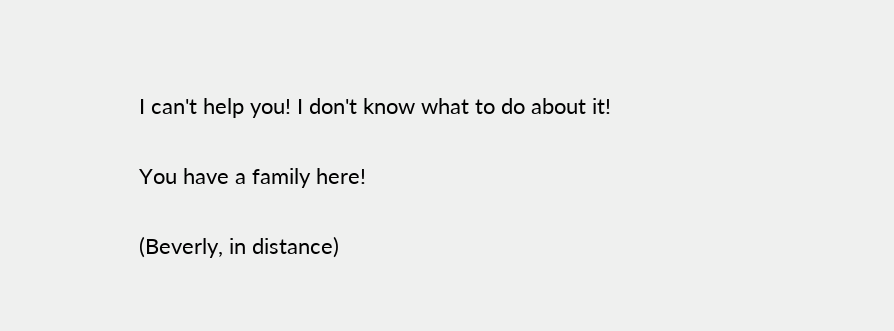I can't help you! I don't know what to do about it!

You have a family here!

(Beverly, in distance)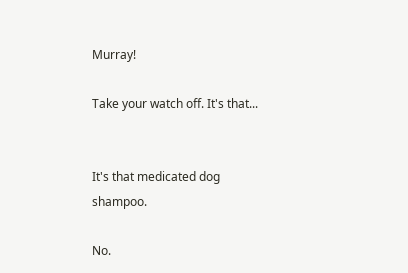Murray!

Take your watch off. It's that...


It's that medicated dog shampoo.

No.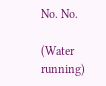No. No.

(Water running)